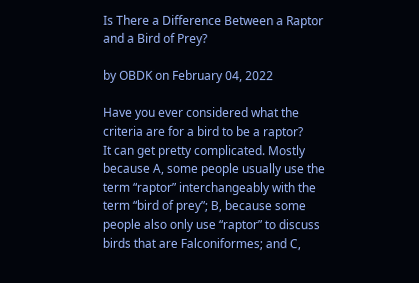Is There a Difference Between a Raptor and a Bird of Prey?

by OBDK on February 04, 2022

Have you ever considered what the criteria are for a bird to be a raptor?
It can get pretty complicated. Mostly because A, some people usually use the term “raptor” interchangeably with the term “bird of prey”; B, because some people also only use “raptor” to discuss birds that are Falconiformes; and C,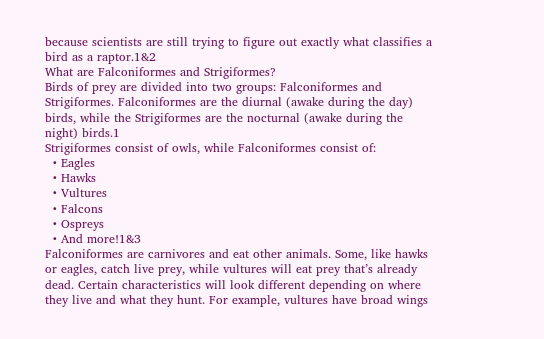because scientists are still trying to figure out exactly what classifies a bird as a raptor.1&2
What are Falconiformes and Strigiformes?
Birds of prey are divided into two groups: Falconiformes and Strigiformes. Falconiformes are the diurnal (awake during the day) birds, while the Strigiformes are the nocturnal (awake during the night) birds.1
Strigiformes consist of owls, while Falconiformes consist of:
  • Eagles
  • Hawks
  • Vultures
  • Falcons
  • Ospreys
  • And more!1&3
Falconiformes are carnivores and eat other animals. Some, like hawks or eagles, catch live prey, while vultures will eat prey that’s already dead. Certain characteristics will look different depending on where they live and what they hunt. For example, vultures have broad wings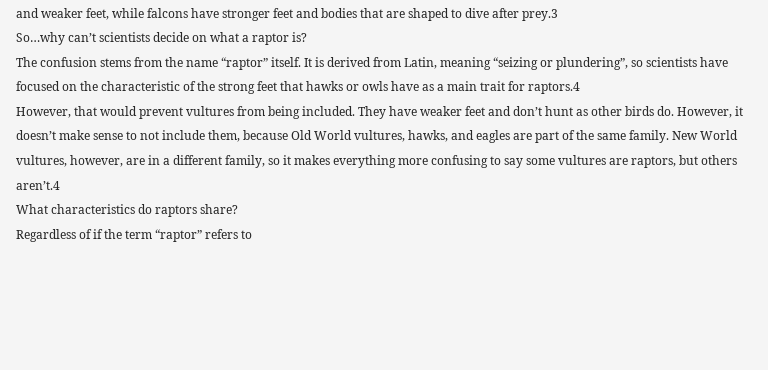and weaker feet, while falcons have stronger feet and bodies that are shaped to dive after prey.3
So…why can’t scientists decide on what a raptor is?
The confusion stems from the name “raptor” itself. It is derived from Latin, meaning “seizing or plundering”, so scientists have focused on the characteristic of the strong feet that hawks or owls have as a main trait for raptors.4
However, that would prevent vultures from being included. They have weaker feet and don’t hunt as other birds do. However, it doesn’t make sense to not include them, because Old World vultures, hawks, and eagles are part of the same family. New World vultures, however, are in a different family, so it makes everything more confusing to say some vultures are raptors, but others aren’t.4
What characteristics do raptors share?
Regardless of if the term “raptor” refers to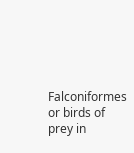Falconiformes or birds of prey in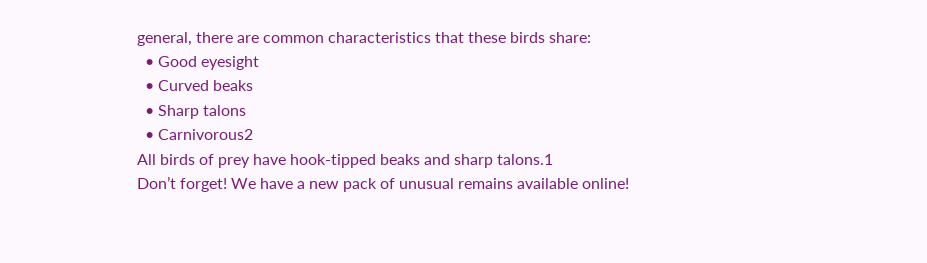general, there are common characteristics that these birds share:
  • Good eyesight
  • Curved beaks
  • Sharp talons
  • Carnivorous2
All birds of prey have hook-tipped beaks and sharp talons.1
Don’t forget! We have a new pack of unusual remains available online!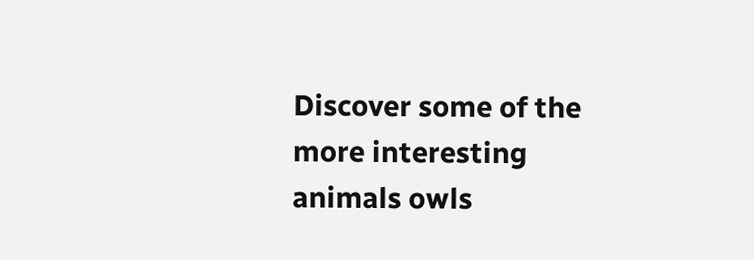Discover some of the more interesting animals owls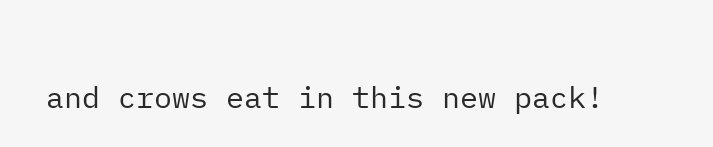and crows eat in this new pack!